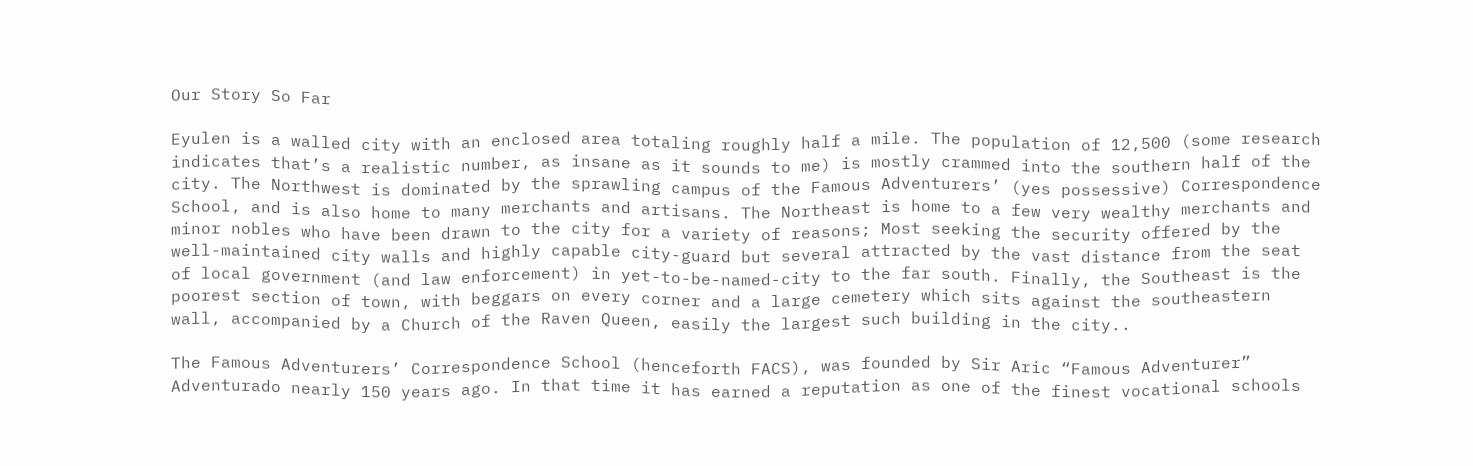Our Story So Far

Eyulen is a walled city with an enclosed area totaling roughly half a mile. The population of 12,500 (some research indicates that’s a realistic number, as insane as it sounds to me) is mostly crammed into the southern half of the city. The Northwest is dominated by the sprawling campus of the Famous Adventurers’ (yes possessive) Correspondence School, and is also home to many merchants and artisans. The Northeast is home to a few very wealthy merchants and minor nobles who have been drawn to the city for a variety of reasons; Most seeking the security offered by the well-maintained city walls and highly capable city-guard but several attracted by the vast distance from the seat of local government (and law enforcement) in yet-to-be-named-city to the far south. Finally, the Southeast is the poorest section of town, with beggars on every corner and a large cemetery which sits against the southeastern wall, accompanied by a Church of the Raven Queen, easily the largest such building in the city..

The Famous Adventurers’ Correspondence School (henceforth FACS), was founded by Sir Aric “Famous Adventurer” Adventurado nearly 150 years ago. In that time it has earned a reputation as one of the finest vocational schools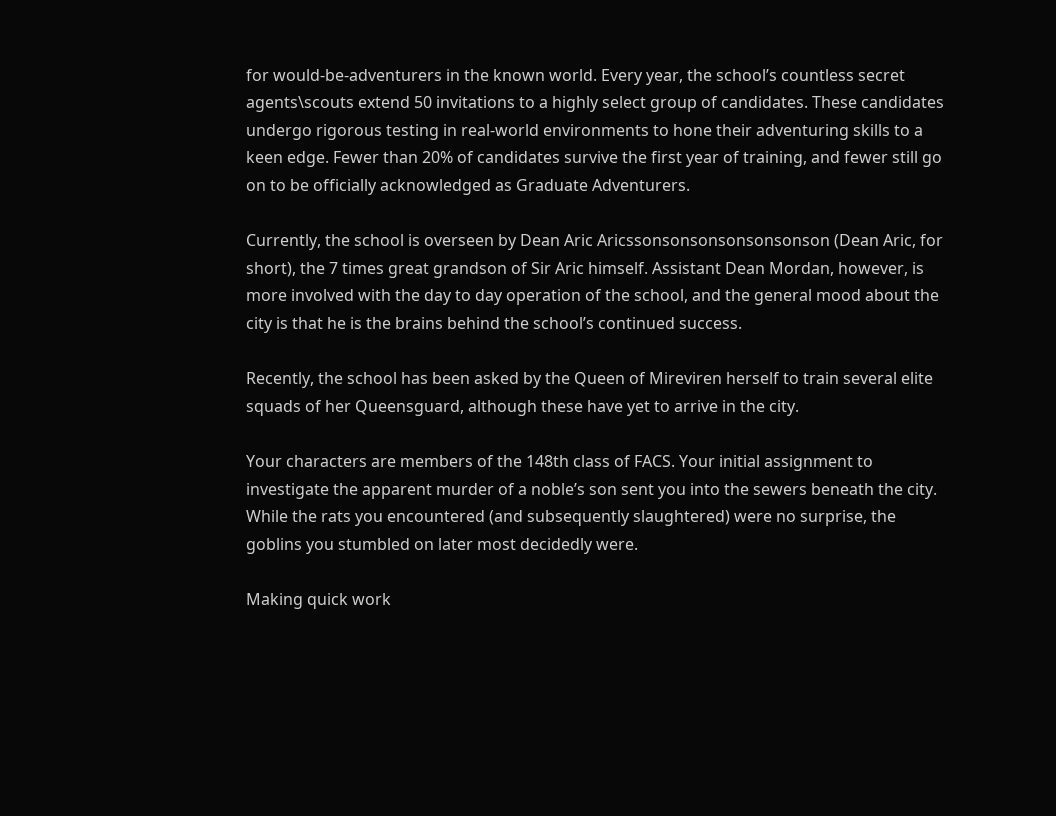for would-be-adventurers in the known world. Every year, the school’s countless secret agents\scouts extend 50 invitations to a highly select group of candidates. These candidates undergo rigorous testing in real-world environments to hone their adventuring skills to a keen edge. Fewer than 20% of candidates survive the first year of training, and fewer still go on to be officially acknowledged as Graduate Adventurers.

Currently, the school is overseen by Dean Aric Aricssonsonsonsonsonsonson (Dean Aric, for short), the 7 times great grandson of Sir Aric himself. Assistant Dean Mordan, however, is more involved with the day to day operation of the school, and the general mood about the city is that he is the brains behind the school’s continued success.

Recently, the school has been asked by the Queen of Mireviren herself to train several elite squads of her Queensguard, although these have yet to arrive in the city.

Your characters are members of the 148th class of FACS. Your initial assignment to investigate the apparent murder of a noble’s son sent you into the sewers beneath the city. While the rats you encountered (and subsequently slaughtered) were no surprise, the goblins you stumbled on later most decidedly were.

Making quick work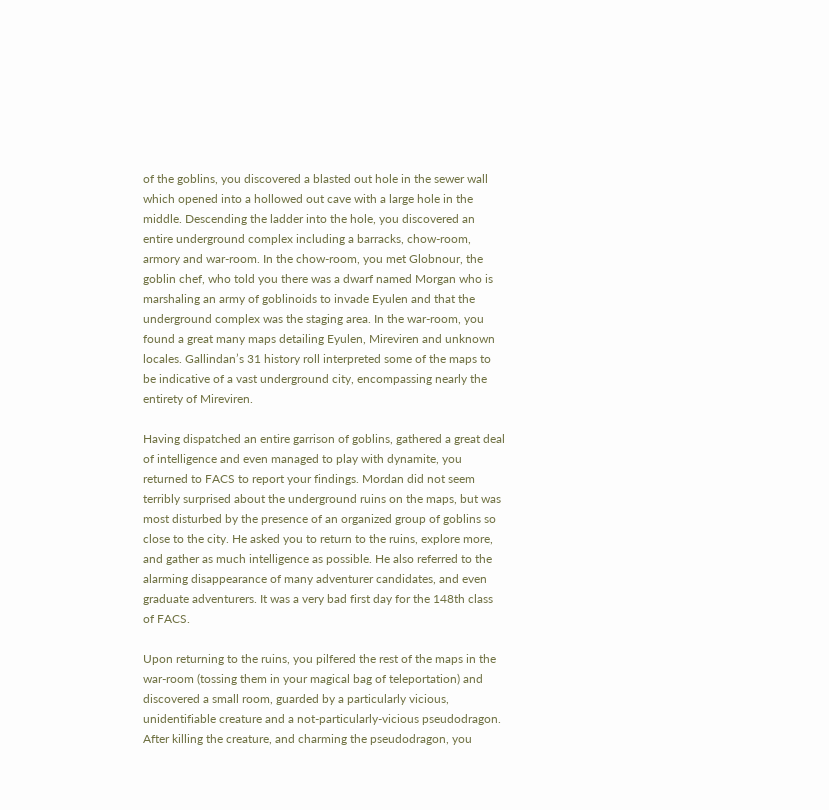of the goblins, you discovered a blasted out hole in the sewer wall which opened into a hollowed out cave with a large hole in the middle. Descending the ladder into the hole, you discovered an entire underground complex including a barracks, chow-room, armory and war-room. In the chow-room, you met Globnour, the goblin chef, who told you there was a dwarf named Morgan who is marshaling an army of goblinoids to invade Eyulen and that the underground complex was the staging area. In the war-room, you found a great many maps detailing Eyulen, Mireviren and unknown locales. Gallindan’s 31 history roll interpreted some of the maps to be indicative of a vast underground city, encompassing nearly the entirety of Mireviren.

Having dispatched an entire garrison of goblins, gathered a great deal of intelligence and even managed to play with dynamite, you returned to FACS to report your findings. Mordan did not seem terribly surprised about the underground ruins on the maps, but was most disturbed by the presence of an organized group of goblins so close to the city. He asked you to return to the ruins, explore more, and gather as much intelligence as possible. He also referred to the alarming disappearance of many adventurer candidates, and even graduate adventurers. It was a very bad first day for the 148th class of FACS.

Upon returning to the ruins, you pilfered the rest of the maps in the war-room (tossing them in your magical bag of teleportation) and discovered a small room, guarded by a particularly vicious, unidentifiable creature and a not-particularly-vicious pseudodragon. After killing the creature, and charming the pseudodragon, you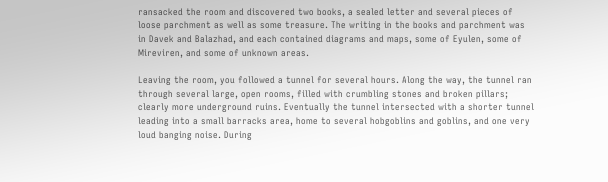ransacked the room and discovered two books, a sealed letter and several pieces of loose parchment as well as some treasure. The writing in the books and parchment was in Davek and Balazhad, and each contained diagrams and maps, some of Eyulen, some of Mireviren, and some of unknown areas.

Leaving the room, you followed a tunnel for several hours. Along the way, the tunnel ran through several large, open rooms, filled with crumbling stones and broken pillars; clearly more underground ruins. Eventually the tunnel intersected with a shorter tunnel leading into a small barracks area, home to several hobgoblins and goblins, and one very loud banging noise. During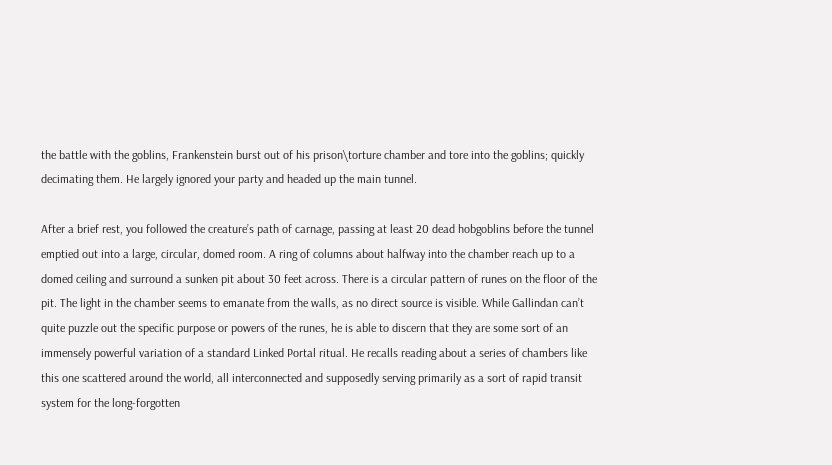the battle with the goblins, Frankenstein burst out of his prison\torture chamber and tore into the goblins; quickly decimating them. He largely ignored your party and headed up the main tunnel.

After a brief rest, you followed the creature’s path of carnage, passing at least 20 dead hobgoblins before the tunnel emptied out into a large, circular, domed room. A ring of columns about halfway into the chamber reach up to a domed ceiling and surround a sunken pit about 30 feet across. There is a circular pattern of runes on the floor of the pit. The light in the chamber seems to emanate from the walls, as no direct source is visible. While Gallindan can’t quite puzzle out the specific purpose or powers of the runes, he is able to discern that they are some sort of an immensely powerful variation of a standard Linked Portal ritual. He recalls reading about a series of chambers like this one scattered around the world, all interconnected and supposedly serving primarily as a sort of rapid transit system for the long-forgotten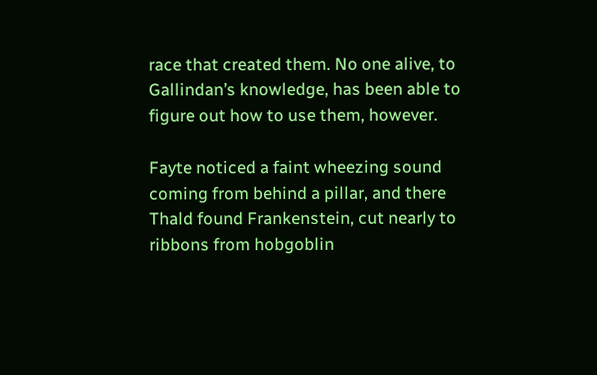race that created them. No one alive, to Gallindan’s knowledge, has been able to figure out how to use them, however.

Fayte noticed a faint wheezing sound coming from behind a pillar, and there Thald found Frankenstein, cut nearly to ribbons from hobgoblin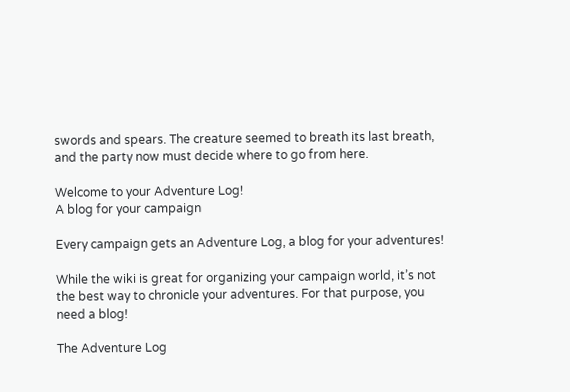swords and spears. The creature seemed to breath its last breath, and the party now must decide where to go from here.

Welcome to your Adventure Log!
A blog for your campaign

Every campaign gets an Adventure Log, a blog for your adventures!

While the wiki is great for organizing your campaign world, it’s not the best way to chronicle your adventures. For that purpose, you need a blog!

The Adventure Log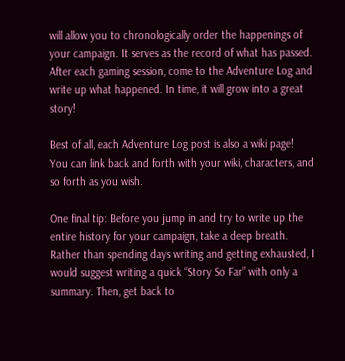will allow you to chronologically order the happenings of your campaign. It serves as the record of what has passed. After each gaming session, come to the Adventure Log and write up what happened. In time, it will grow into a great story!

Best of all, each Adventure Log post is also a wiki page! You can link back and forth with your wiki, characters, and so forth as you wish.

One final tip: Before you jump in and try to write up the entire history for your campaign, take a deep breath. Rather than spending days writing and getting exhausted, I would suggest writing a quick “Story So Far” with only a summary. Then, get back to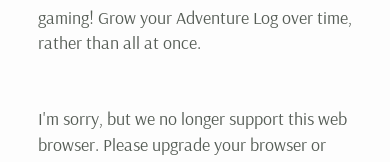gaming! Grow your Adventure Log over time, rather than all at once.


I'm sorry, but we no longer support this web browser. Please upgrade your browser or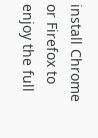install Chrome or Firefox to enjoy the full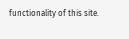functionality of this site.